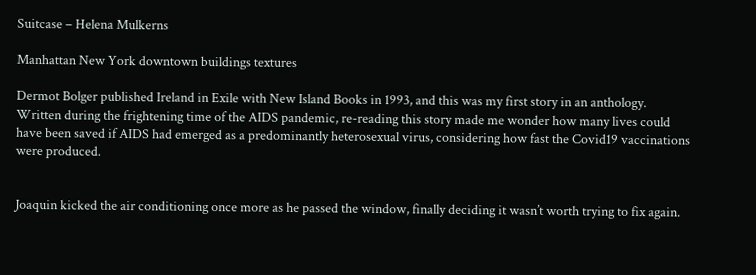Suitcase – Helena Mulkerns

Manhattan New York downtown buildings textures

Dermot Bolger published Ireland in Exile with New Island Books in 1993, and this was my first story in an anthology.
Written during the frightening time of the AIDS pandemic, re-reading this story made me wonder how many lives could have been saved if AIDS had emerged as a predominantly heterosexual virus, considering how fast the Covid19 vaccinations were produced.


Joaquin kicked the air conditioning once more as he passed the window, finally deciding it wasn’t worth trying to fix again.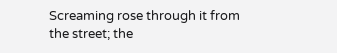Screaming rose through it from the street; the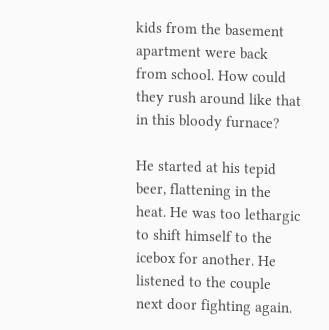kids from the basement apartment were back from school. How could they rush around like that in this bloody furnace?

He started at his tepid beer, flattening in the heat. He was too lethargic to shift himself to the icebox for another. He listened to the couple next door fighting again.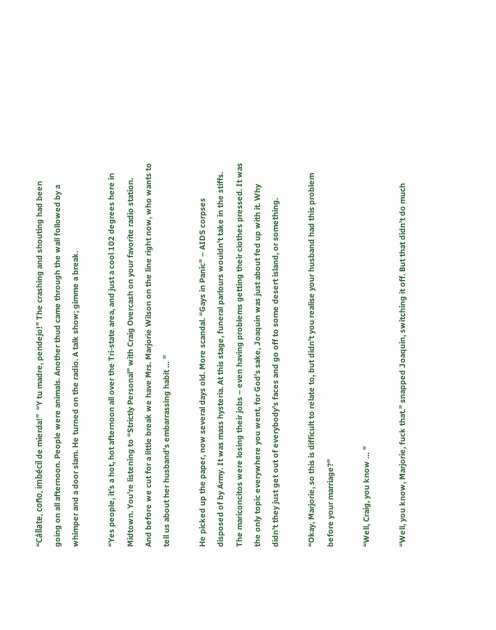“Cállate, coño, imbécil de mierda!”  “Y tu madre, pendejo!” The crashing and shouting had been going on all afternoon. People were animals. Another thud came through the wall followed by a whimper and a door slam. He turned on the radio. A talk show; gimme a break.

“Yes people, it’s a hot, hot afternoon all over the Tri-state area, and just a cool 102 degrees here in Midtown. You’re listening to “Strictly Personal” with Craig Overcash on your favorite radio station. And before we cut for a little break we have Mrs. Marjorie Wilson on the line right now, who wants to tell us about her husband’s embarrassing habit … ”

He picked up the paper, now several days old. More scandal. “Gays in Panic” – AIDS corpses disposed of by Army. It was mass hysteria. At this stage, funeral parlours wouldn’t take in the stiffs. The mariconcitos were losing their jobs – even having problems getting their clothes pressed. It was the only topic everywhere you went, for God’s sake, Joaquin was just about fed up with it. Why didn’t they just get out of everybody’s faces and go off to some desert island, or something.

“Okay, Marjorie, so this is difficult to relate to, but didn’t you realise your husband had this problem before your marriage?”

“Well, Craig, you know … ”

“Well, you know, Marjorie, fuck that.” snapped Joaquin, switching it off. But that didn’t do much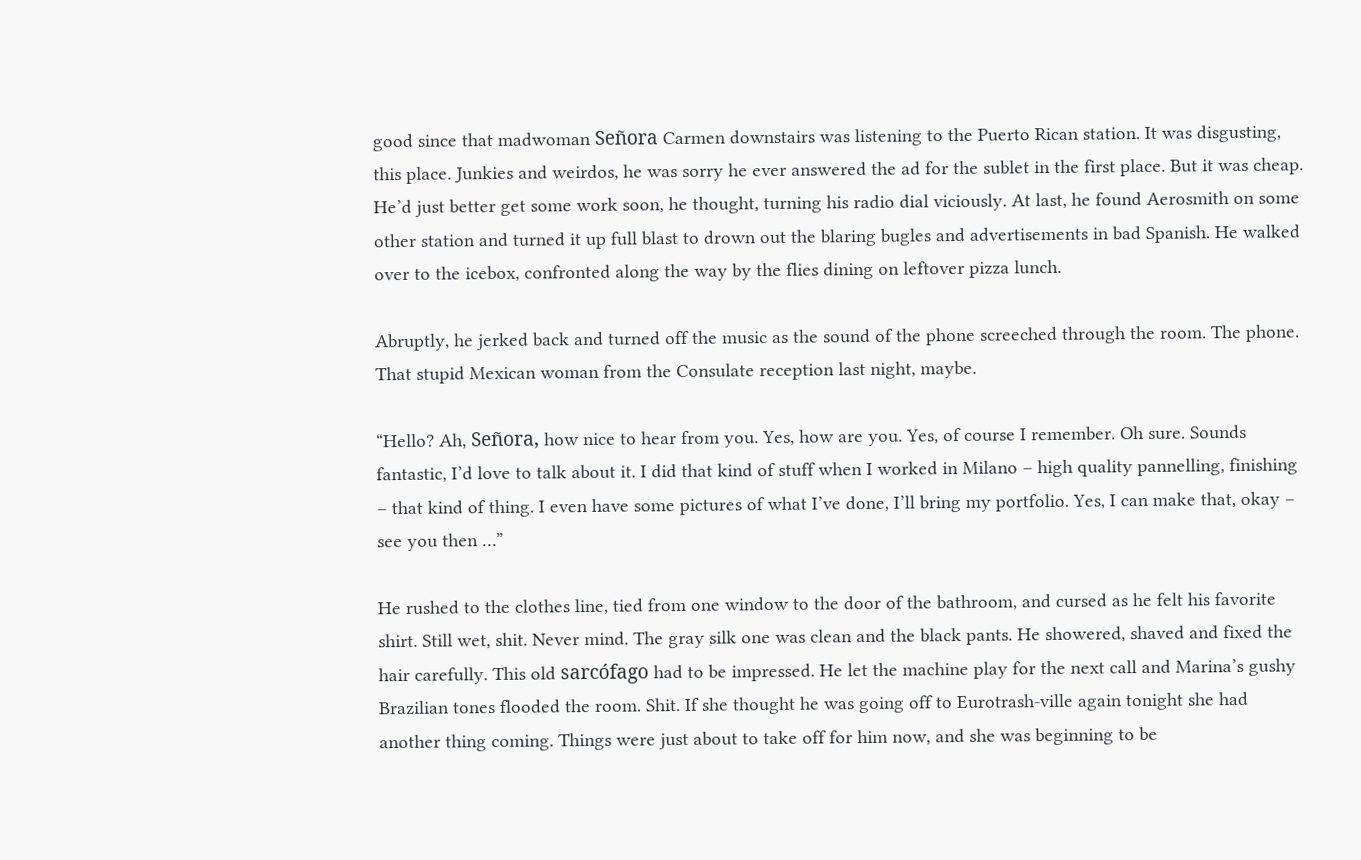good since that madwoman Señora Carmen downstairs was listening to the Puerto Rican station. It was disgusting, this place. Junkies and weirdos, he was sorry he ever answered the ad for the sublet in the first place. But it was cheap. He’d just better get some work soon, he thought, turning his radio dial viciously. At last, he found Aerosmith on some other station and turned it up full blast to drown out the blaring bugles and advertisements in bad Spanish. He walked over to the icebox, confronted along the way by the flies dining on leftover pizza lunch.

Abruptly, he jerked back and turned off the music as the sound of the phone screeched through the room. The phone. That stupid Mexican woman from the Consulate reception last night, maybe.

“Hello? Ah, Señora, how nice to hear from you. Yes, how are you. Yes, of course I remember. Oh sure. Sounds fantastic, I’d love to talk about it. I did that kind of stuff when I worked in Milano – high quality pannelling, finishing – that kind of thing. I even have some pictures of what I’ve done, I’ll bring my portfolio. Yes, I can make that, okay – see you then …”

He rushed to the clothes line, tied from one window to the door of the bathroom, and cursed as he felt his favorite shirt. Still wet, shit. Never mind. The gray silk one was clean and the black pants. He showered, shaved and fixed the hair carefully. This old sarcófago had to be impressed. He let the machine play for the next call and Marina’s gushy Brazilian tones flooded the room. Shit. If she thought he was going off to Eurotrash-ville again tonight she had another thing coming. Things were just about to take off for him now, and she was beginning to be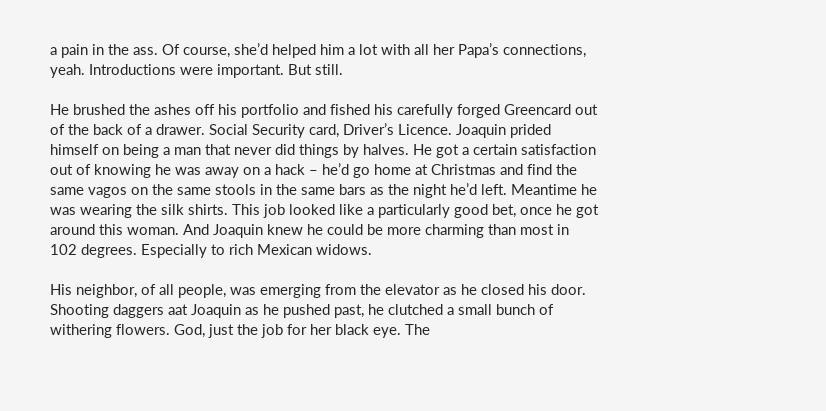a pain in the ass. Of course, she’d helped him a lot with all her Papa’s connections, yeah. Introductions were important. But still.

He brushed the ashes off his portfolio and fished his carefully forged Greencard out of the back of a drawer. Social Security card, Driver’s Licence. Joaquin prided himself on being a man that never did things by halves. He got a certain satisfaction out of knowing he was away on a hack – he’d go home at Christmas and find the same vagos on the same stools in the same bars as the night he’d left. Meantime he was wearing the silk shirts. This job looked like a particularly good bet, once he got around this woman. And Joaquin knew he could be more charming than most in 102 degrees. Especially to rich Mexican widows.

His neighbor, of all people, was emerging from the elevator as he closed his door. Shooting daggers aat Joaquin as he pushed past, he clutched a small bunch of withering flowers. God, just the job for her black eye. The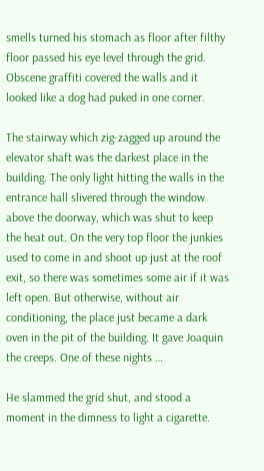smells turned his stomach as floor after filthy floor passed his eye level through the grid. Obscene graffiti covered the walls and it looked like a dog had puked in one corner.

The stairway which zig-zagged up around the elevator shaft was the darkest place in the building. The only light hitting the walls in the entrance hall slivered through the window above the doorway, which was shut to keep the heat out. On the very top floor the junkies used to come in and shoot up just at the roof exit, so there was sometimes some air if it was left open. But otherwise, without air conditioning, the place just became a dark oven in the pit of the building. It gave Joaquin the creeps. One of these nights …

He slammed the grid shut, and stood a moment in the dimness to light a cigarette.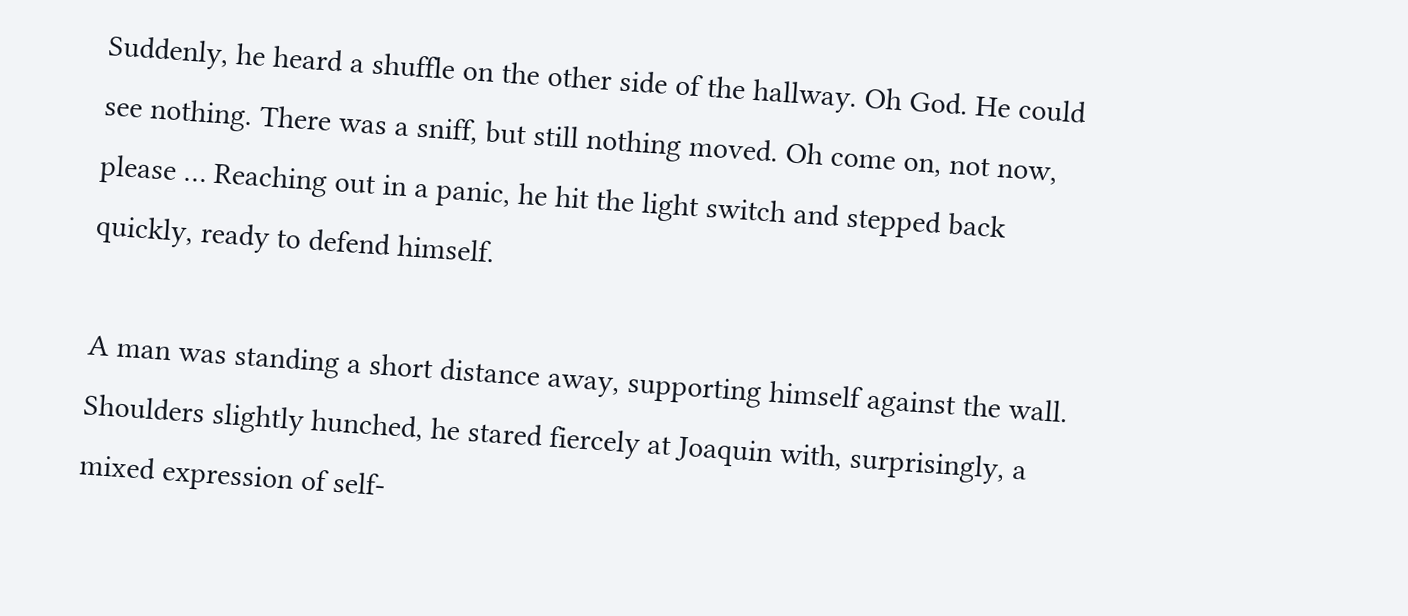Suddenly, he heard a shuffle on the other side of the hallway. Oh God. He could see nothing. There was a sniff, but still nothing moved. Oh come on, not now, please … Reaching out in a panic, he hit the light switch and stepped back quickly, ready to defend himself.

A man was standing a short distance away, supporting himself against the wall. Shoulders slightly hunched, he stared fiercely at Joaquin with, surprisingly, a mixed expression of self-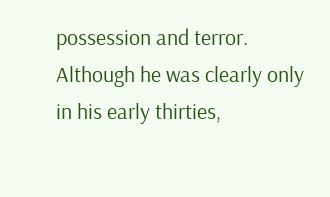possession and terror. Although he was clearly only in his early thirties,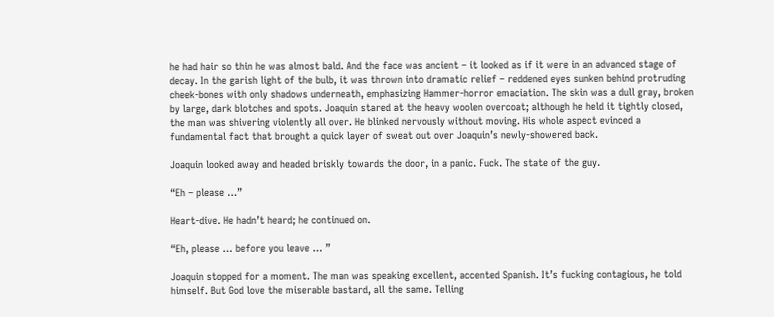he had hair so thin he was almost bald. And the face was ancient – it looked as if it were in an advanced stage of decay. In the garish light of the bulb, it was thrown into dramatic relief – reddened eyes sunken behind protruding cheek-bones with only shadows underneath, emphasizing Hammer-horror emaciation. The skin was a dull gray, broken by large, dark blotches and spots. Joaquin stared at the heavy woolen overcoat; although he held it tightly closed, the man was shivering violently all over. He blinked nervously without moving. His whole aspect evinced a fundamental fact that brought a quick layer of sweat out over Joaquin’s newly-showered back.

Joaquin looked away and headed briskly towards the door, in a panic. Fuck. The state of the guy.

“Eh – please …”

Heart-dive. He hadn’t heard; he continued on.

“Eh, please … before you leave … ”

Joaquin stopped for a moment. The man was speaking excellent, accented Spanish. It’s fucking contagious, he told himself. But God love the miserable bastard, all the same. Telling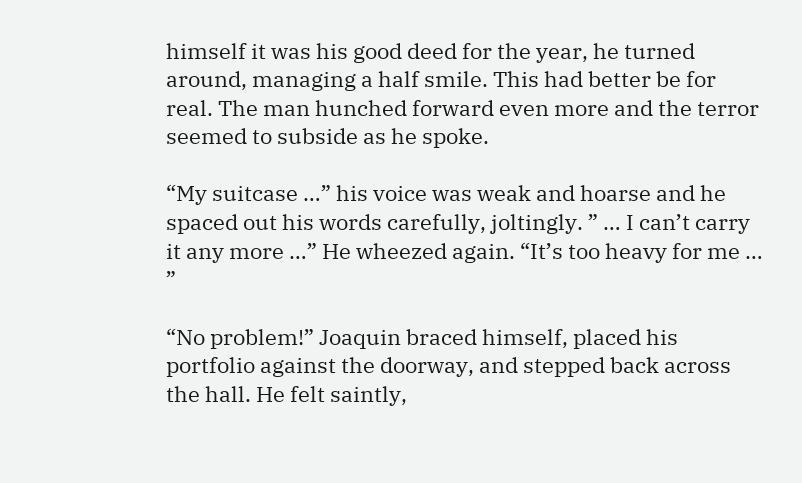himself it was his good deed for the year, he turned around, managing a half smile. This had better be for real. The man hunched forward even more and the terror seemed to subside as he spoke.

“My suitcase …” his voice was weak and hoarse and he spaced out his words carefully, joltingly. ” … I can’t carry it any more …” He wheezed again. “It’s too heavy for me … ”

“No problem!” Joaquin braced himself, placed his portfolio against the doorway, and stepped back across the hall. He felt saintly,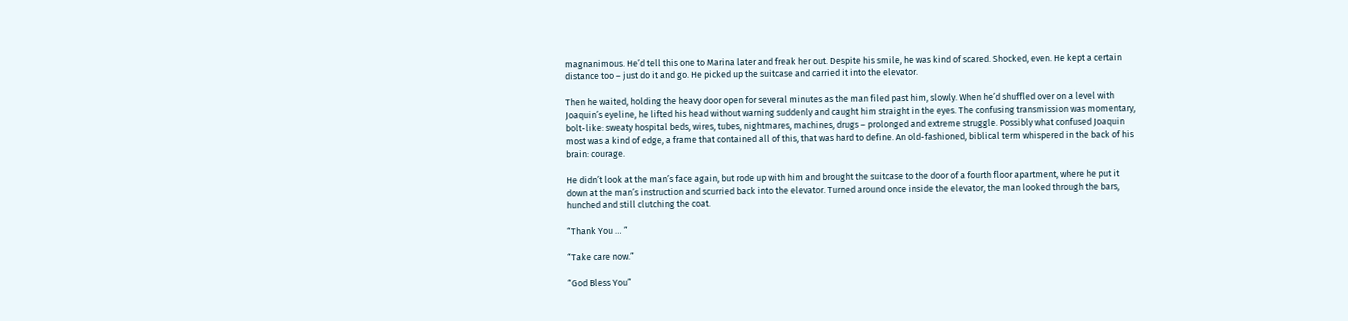magnanimous. He’d tell this one to Marina later and freak her out. Despite his smile, he was kind of scared. Shocked, even. He kept a certain distance too – just do it and go. He picked up the suitcase and carried it into the elevator.

Then he waited, holding the heavy door open for several minutes as the man filed past him, slowly. When he’d shuffled over on a level with Joaquin’s eyeline, he lifted his head without warning suddenly and caught him straight in the eyes. The confusing transmission was momentary, bolt-like: sweaty hospital beds, wires, tubes, nightmares, machines, drugs – prolonged and extreme struggle. Possibly what confused Joaquin most was a kind of edge, a frame that contained all of this, that was hard to define. An old-fashioned, biblical term whispered in the back of his brain: courage.

He didn’t look at the man’s face again, but rode up with him and brought the suitcase to the door of a fourth floor apartment, where he put it down at the man’s instruction and scurried back into the elevator. Turned around once inside the elevator, the man looked through the bars, hunched and still clutching the coat.

“Thank You … ”

“Take care now.”

“God Bless You”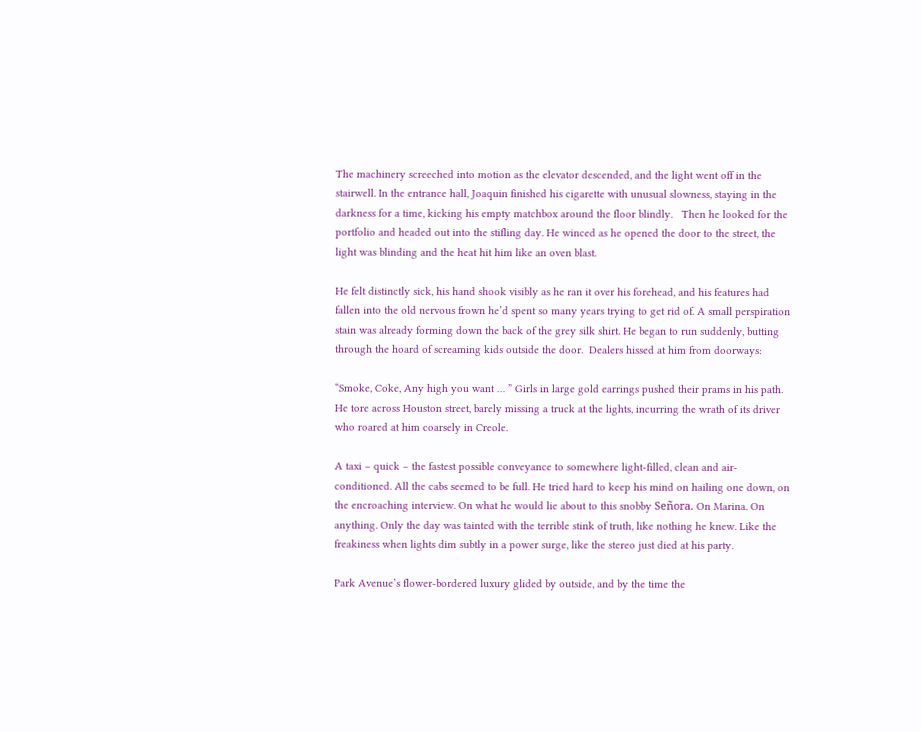The machinery screeched into motion as the elevator descended, and the light went off in the stairwell. In the entrance hall, Joaquin finished his cigarette with unusual slowness, staying in the darkness for a time, kicking his empty matchbox around the floor blindly.   Then he looked for the portfolio and headed out into the stifling day. He winced as he opened the door to the street, the light was blinding and the heat hit him like an oven blast.

He felt distinctly sick, his hand shook visibly as he ran it over his forehead, and his features had fallen into the old nervous frown he’d spent so many years trying to get rid of. A small perspiration stain was already forming down the back of the grey silk shirt. He began to run suddenly, butting through the hoard of screaming kids outside the door.  Dealers hissed at him from doorways:

“Smoke, Coke, Any high you want … ” Girls in large gold earrings pushed their prams in his path. He tore across Houston street, barely missing a truck at the lights, incurring the wrath of its driver who roared at him coarsely in Creole.

A taxi – quick – the fastest possible conveyance to somewhere light-filled, clean and air-conditioned. All the cabs seemed to be full. He tried hard to keep his mind on hailing one down, on the encroaching interview. On what he would lie about to this snobby Señora. On Marina. On anything. Only the day was tainted with the terrible stink of truth, like nothing he knew. Like the freakiness when lights dim subtly in a power surge, like the stereo just died at his party.

Park Avenue’s flower-bordered luxury glided by outside, and by the time the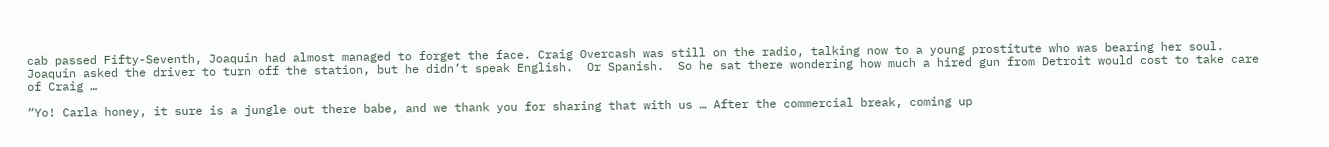cab passed Fifty-Seventh, Joaquin had almost managed to forget the face. Craig Overcash was still on the radio, talking now to a young prostitute who was bearing her soul. Joaquin asked the driver to turn off the station, but he didn’t speak English.  Or Spanish.  So he sat there wondering how much a hired gun from Detroit would cost to take care of Craig …

“Yo! Carla honey, it sure is a jungle out there babe, and we thank you for sharing that with us … After the commercial break, coming up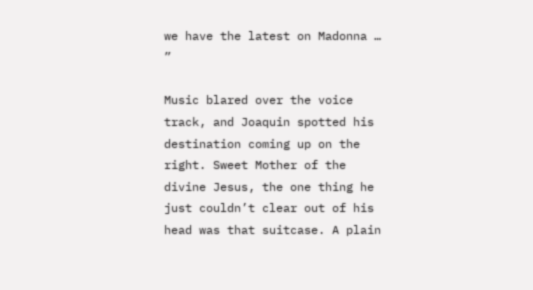we have the latest on Madonna … ”

Music blared over the voice track, and Joaquin spotted his destination coming up on the right. Sweet Mother of the divine Jesus, the one thing he just couldn’t clear out of his head was that suitcase. A plain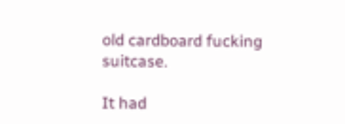old cardboard fucking suitcase.

It had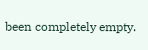been completely empty.